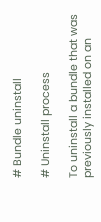# Bundle uninstall

# Uninstall process

To uninstall a bundle that was previously installed on an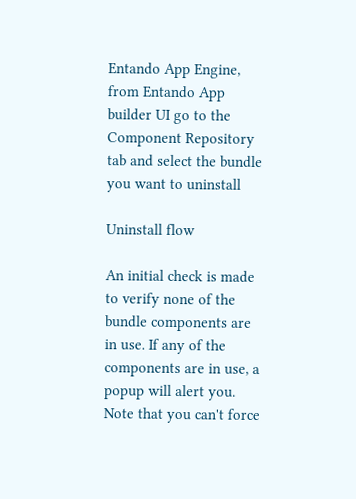Entando App Engine, from Entando App builder UI go to the Component Repository tab and select the bundle you want to uninstall

Uninstall flow

An initial check is made to verify none of the bundle components are in use. If any of the components are in use, a popup will alert you. Note that you can't force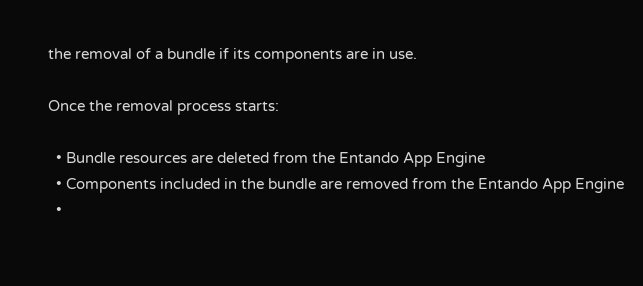the removal of a bundle if its components are in use.

Once the removal process starts:

  • Bundle resources are deleted from the Entando App Engine
  • Components included in the bundle are removed from the Entando App Engine
  •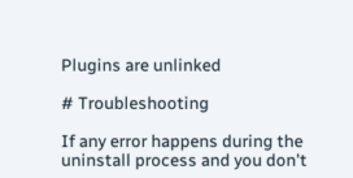Plugins are unlinked

# Troubleshooting

If any error happens during the uninstall process and you don't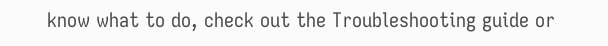know what to do, check out the Troubleshooting guide or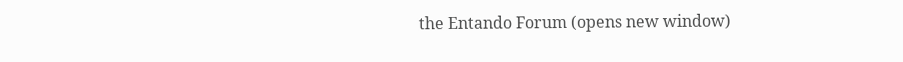the Entando Forum (opens new window)